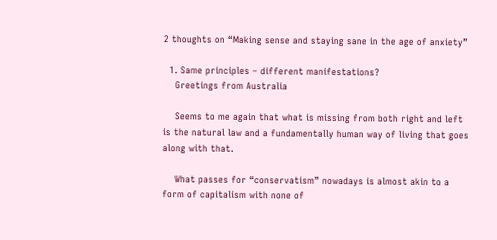2 thoughts on “Making sense and staying sane in the age of anxiety”

  1. Same principles – different manifestations?
    Greetings from Australia

    Seems to me again that what is missing from both right and left is the natural law and a fundamentally human way of living that goes along with that.

    What passes for “conservatism” nowadays is almost akin to a form of capitalism with none of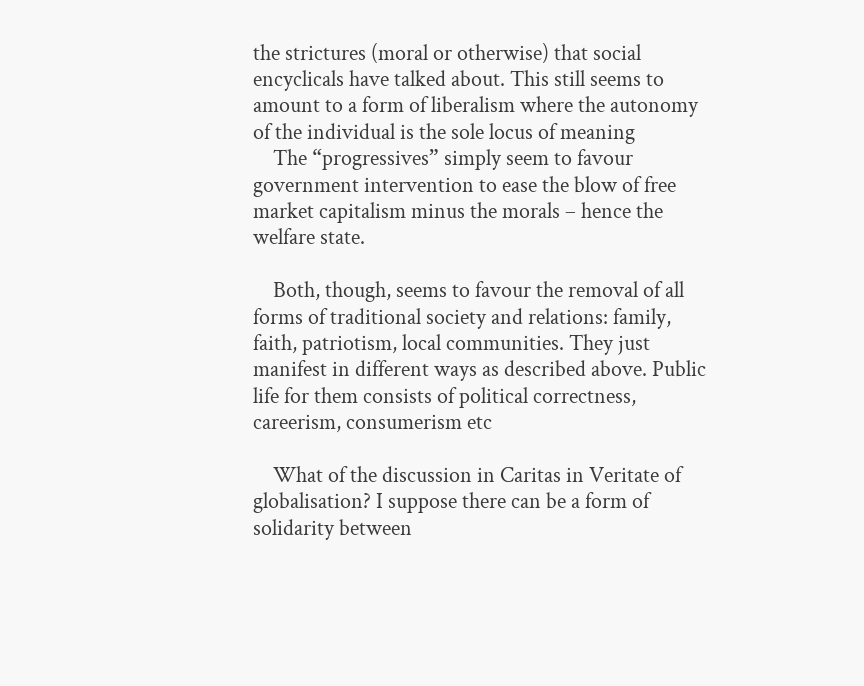the strictures (moral or otherwise) that social encyclicals have talked about. This still seems to amount to a form of liberalism where the autonomy of the individual is the sole locus of meaning
    The “progressives” simply seem to favour government intervention to ease the blow of free market capitalism minus the morals – hence the welfare state.

    Both, though, seems to favour the removal of all forms of traditional society and relations: family, faith, patriotism, local communities. They just manifest in different ways as described above. Public life for them consists of political correctness, careerism, consumerism etc

    What of the discussion in Caritas in Veritate of globalisation? I suppose there can be a form of solidarity between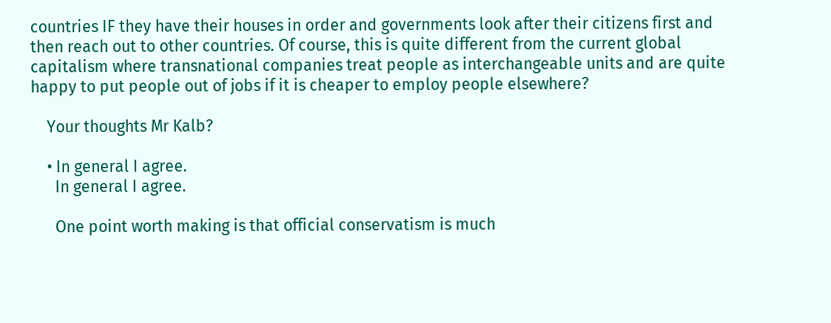countries IF they have their houses in order and governments look after their citizens first and then reach out to other countries. Of course, this is quite different from the current global capitalism where transnational companies treat people as interchangeable units and are quite happy to put people out of jobs if it is cheaper to employ people elsewhere?

    Your thoughts Mr Kalb?

    • In general I agree.
      In general I agree.

      One point worth making is that official conservatism is much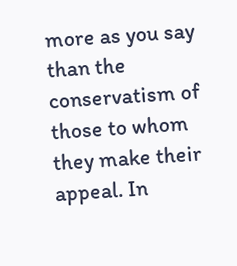more as you say than the conservatism of those to whom they make their appeal. In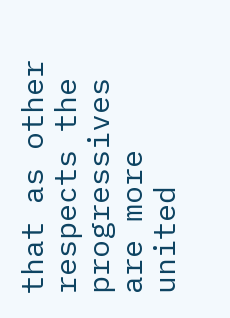that as other respects the progressives are more united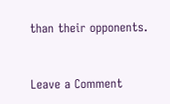than their opponents.


Leave a Comment